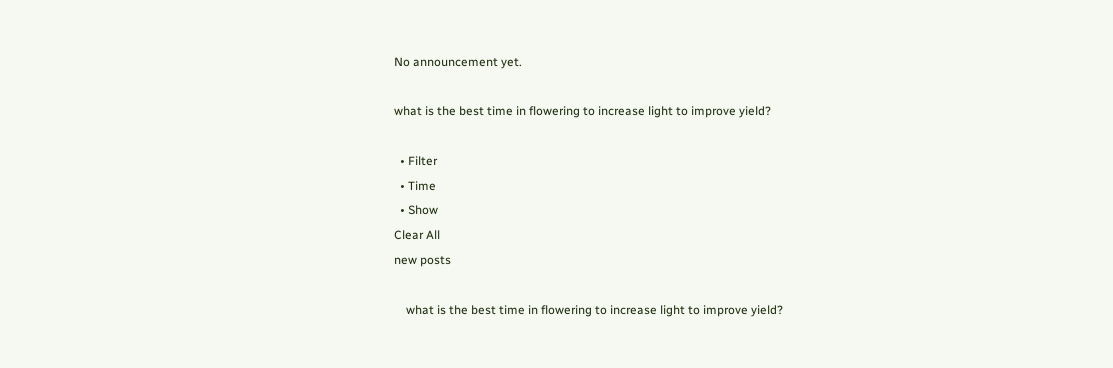No announcement yet.

what is the best time in flowering to increase light to improve yield?

  • Filter
  • Time
  • Show
Clear All
new posts

    what is the best time in flowering to increase light to improve yield?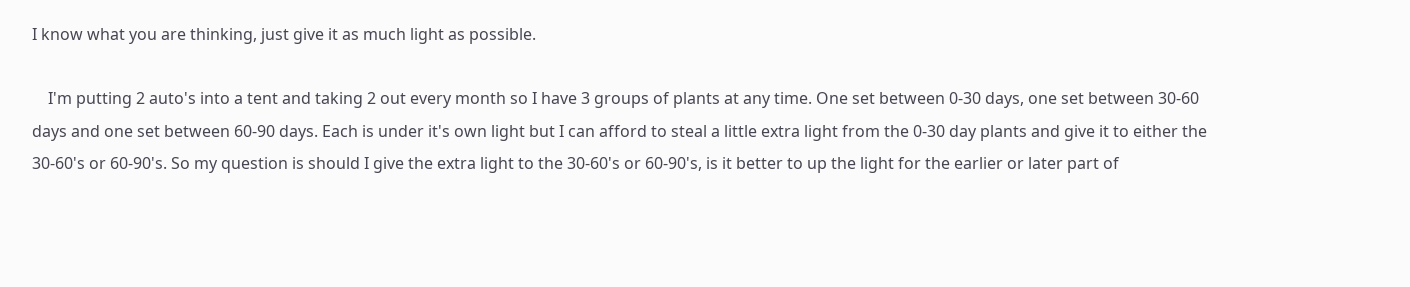I know what you are thinking, just give it as much light as possible.

    I'm putting 2 auto's into a tent and taking 2 out every month so I have 3 groups of plants at any time. One set between 0-30 days, one set between 30-60 days and one set between 60-90 days. Each is under it's own light but I can afford to steal a little extra light from the 0-30 day plants and give it to either the 30-60's or 60-90's. So my question is should I give the extra light to the 30-60's or 60-90's, is it better to up the light for the earlier or later part of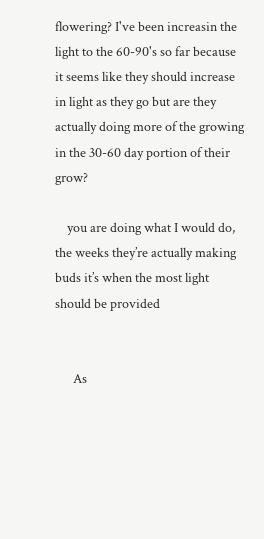flowering? I've been increasin the light to the 60-90's so far because it seems like they should increase in light as they go but are they actually doing more of the growing in the 30-60 day portion of their grow?

    you are doing what I would do, the weeks they’re actually making buds it’s when the most light should be provided


      As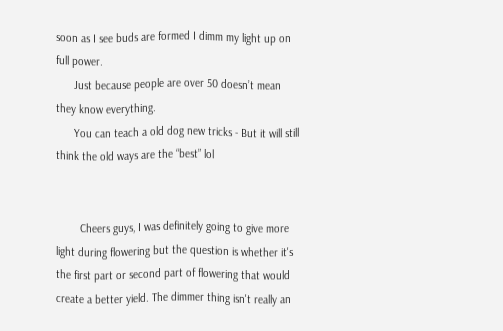soon as I see buds are formed I dimm my light up on full power.
      Just because people are over 50 doesn’t mean they know everything.
      You can teach a old dog new tricks - But it will still think the old ways are the “best” lol


        Cheers guys, I was definitely going to give more light during flowering but the question is whether it's the first part or second part of flowering that would create a better yield. The dimmer thing isn't really an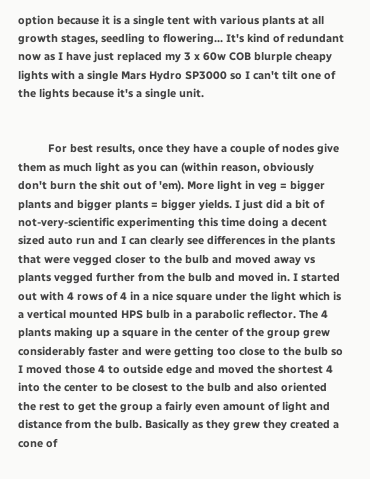option because it is a single tent with various plants at all growth stages, seedling to flowering... It's kind of redundant now as I have just replaced my 3 x 60w COB blurple cheapy lights with a single Mars Hydro SP3000 so I can't tilt one of the lights because it's a single unit.


          For best results, once they have a couple of nodes give them as much light as you can (within reason, obviously don't burn the shit out of 'em). More light in veg = bigger plants and bigger plants = bigger yields. I just did a bit of not-very-scientific experimenting this time doing a decent sized auto run and I can clearly see differences in the plants that were vegged closer to the bulb and moved away vs plants vegged further from the bulb and moved in. I started out with 4 rows of 4 in a nice square under the light which is a vertical mounted HPS bulb in a parabolic reflector. The 4 plants making up a square in the center of the group grew considerably faster and were getting too close to the bulb so I moved those 4 to outside edge and moved the shortest 4 into the center to be closest to the bulb and also oriented the rest to get the group a fairly even amount of light and distance from the bulb. Basically as they grew they created a cone of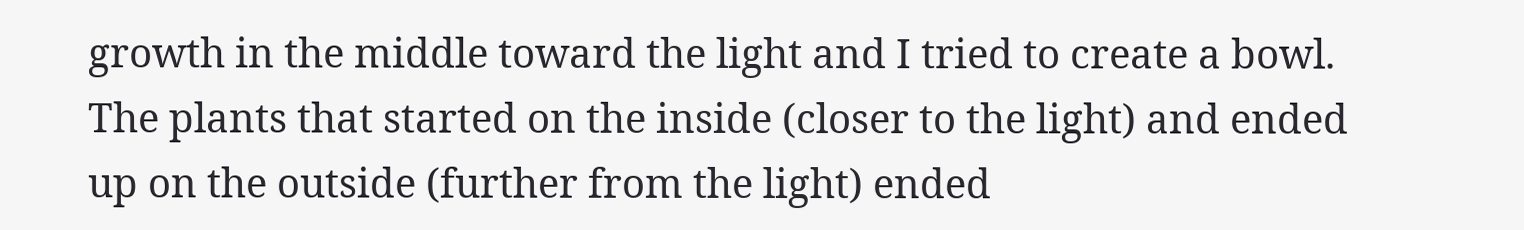growth in the middle toward the light and I tried to create a bowl. The plants that started on the inside (closer to the light) and ended up on the outside (further from the light) ended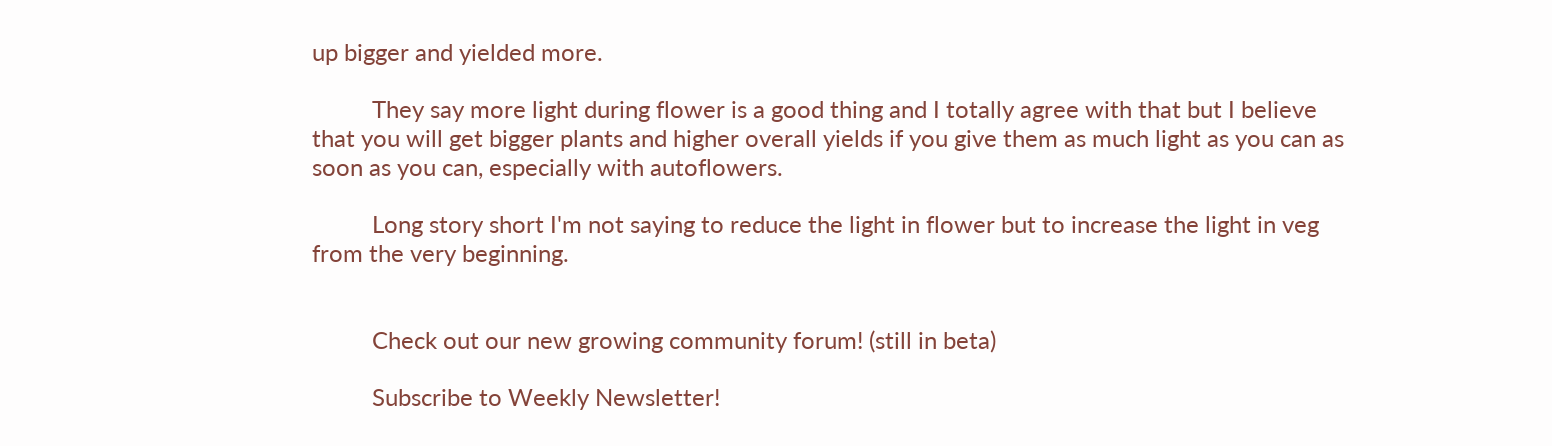up bigger and yielded more.

          They say more light during flower is a good thing and I totally agree with that but I believe that you will get bigger plants and higher overall yields if you give them as much light as you can as soon as you can, especially with autoflowers.

          Long story short I'm not saying to reduce the light in flower but to increase the light in veg from the very beginning.


          Check out our new growing community forum! (still in beta)

          Subscribe to Weekly Newsletter!